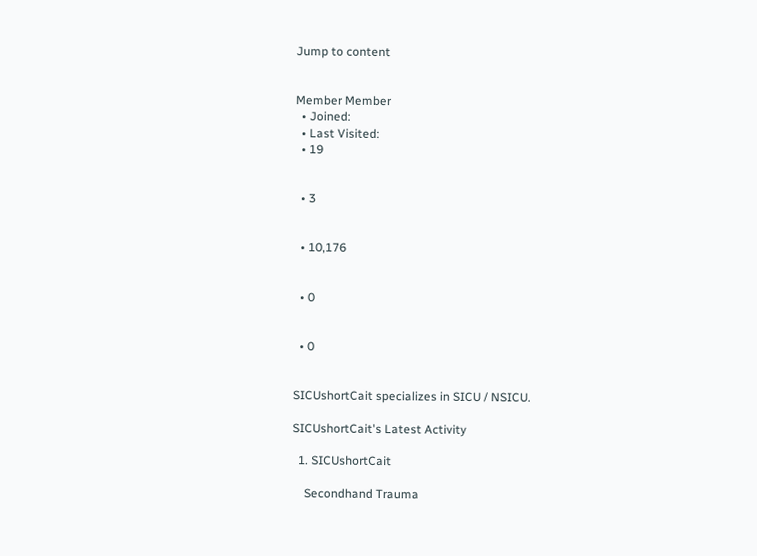Jump to content


Member Member
  • Joined:
  • Last Visited:
  • 19


  • 3


  • 10,176


  • 0


  • 0


SICUshortCait specializes in SICU / NSICU.

SICUshortCait's Latest Activity

  1. SICUshortCait

    Secondhand Trauma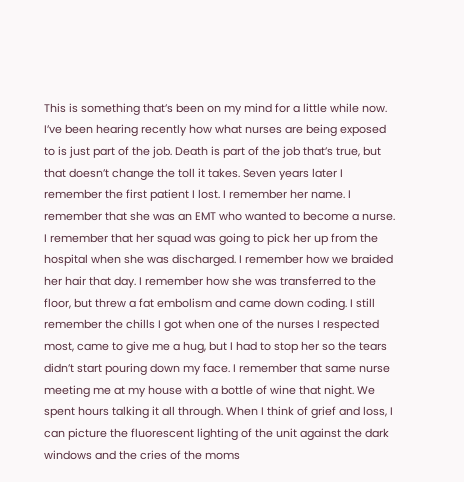This is something that’s been on my mind for a little while now. I’ve been hearing recently how what nurses are being exposed to is just part of the job. Death is part of the job that’s true, but that doesn’t change the toll it takes. Seven years later I remember the first patient I lost. I remember her name. I remember that she was an EMT who wanted to become a nurse. I remember that her squad was going to pick her up from the hospital when she was discharged. I remember how we braided her hair that day. I remember how she was transferred to the floor, but threw a fat embolism and came down coding. I still remember the chills I got when one of the nurses I respected most, came to give me a hug, but I had to stop her so the tears didn’t start pouring down my face. I remember that same nurse meeting me at my house with a bottle of wine that night. We spent hours talking it all through. When I think of grief and loss, I can picture the fluorescent lighting of the unit against the dark windows and the cries of the moms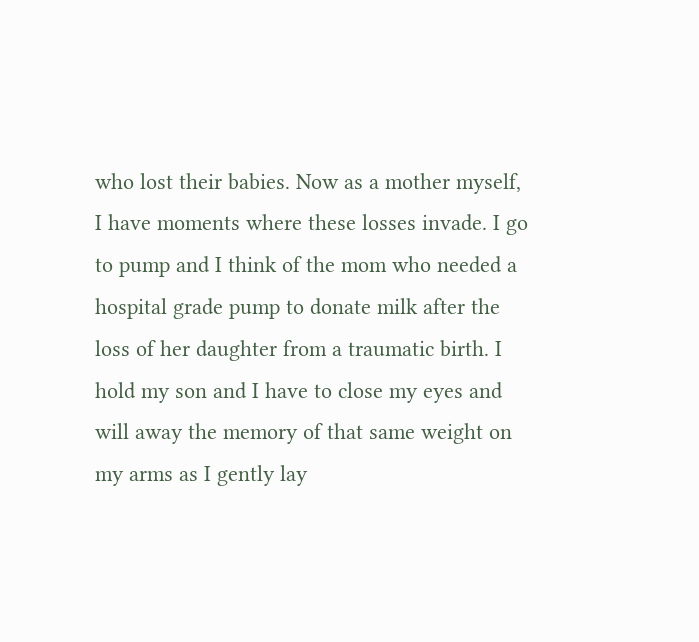who lost their babies. Now as a mother myself, I have moments where these losses invade. I go to pump and I think of the mom who needed a hospital grade pump to donate milk after the loss of her daughter from a traumatic birth. I hold my son and I have to close my eyes and will away the memory of that same weight on my arms as I gently lay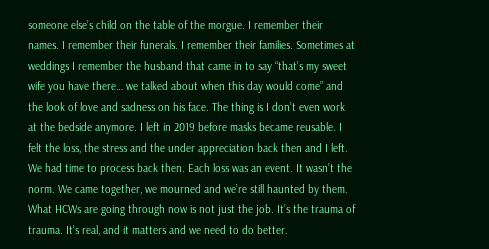someone else’s child on the table of the morgue. I remember their names. I remember their funerals. I remember their families. Sometimes at weddings I remember the husband that came in to say “that’s my sweet wife you have there… we talked about when this day would come” and the look of love and sadness on his face. The thing is I don’t even work at the bedside anymore. I left in 2019 before masks became reusable. I felt the loss, the stress and the under appreciation back then and I left. We had time to process back then. Each loss was an event. It wasn’t the norm. We came together, we mourned and we’re still haunted by them. What HCWs are going through now is not just the job. It’s the trauma of trauma. It’s real, and it matters and we need to do better.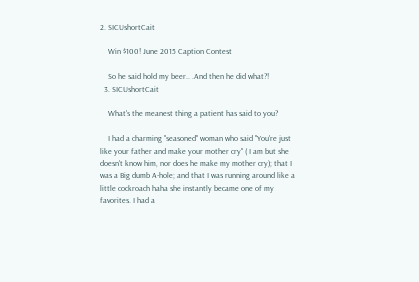2. SICUshortCait

    Win $100! June 2015 Caption Contest

    So he said hold my beer.. .And then he did what?!
  3. SICUshortCait

    What's the meanest thing a patient has said to you?

    I had a charming "seasoned" woman who said "You're just like your father and make your mother cry" ( I am but she doesn't know him, nor does he make my mother cry); that I was a Big dumb A-hole; and that I was running around like a little cockroach haha she instantly became one of my favorites. I had a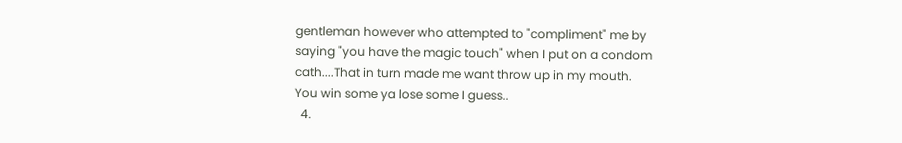gentleman however who attempted to "compliment" me by saying "you have the magic touch" when I put on a condom cath....That in turn made me want throw up in my mouth. You win some ya lose some I guess..
  4.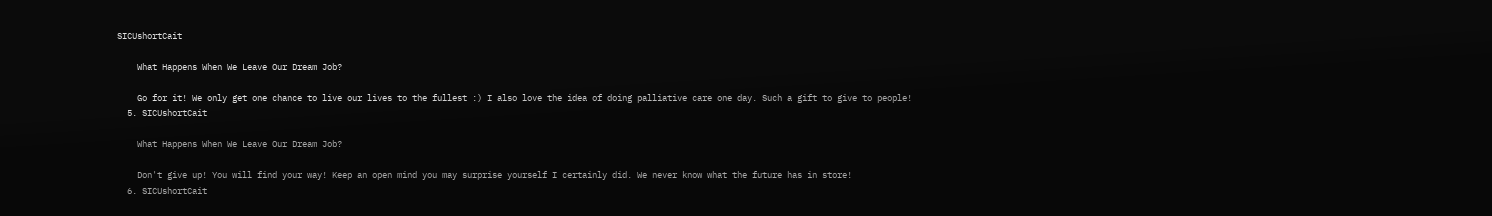SICUshortCait

    What Happens When We Leave Our Dream Job?

    Go for it! We only get one chance to live our lives to the fullest :) I also love the idea of doing palliative care one day. Such a gift to give to people!
  5. SICUshortCait

    What Happens When We Leave Our Dream Job?

    Don't give up! You will find your way! Keep an open mind you may surprise yourself I certainly did. We never know what the future has in store!
  6. SICUshortCait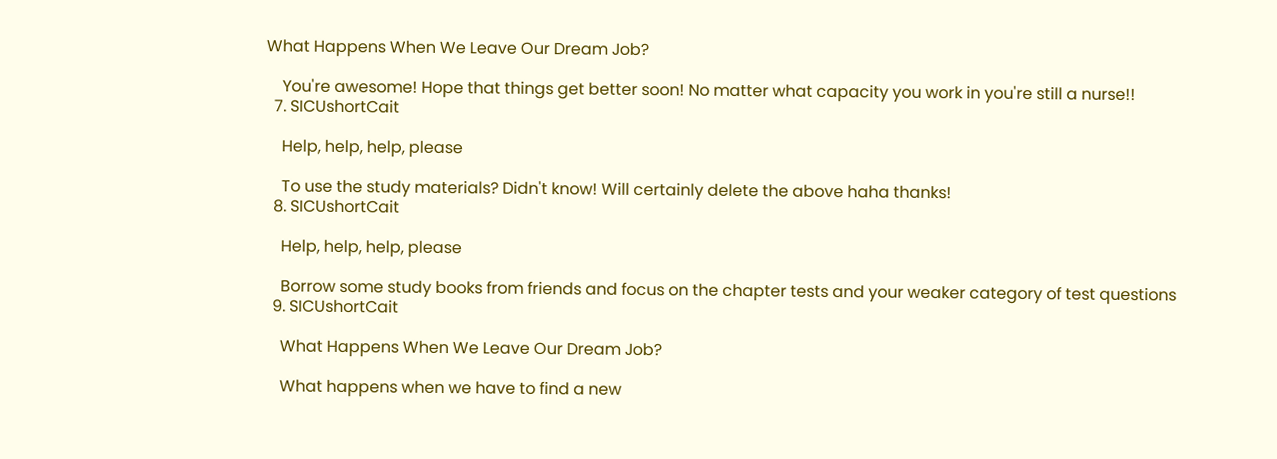What Happens When We Leave Our Dream Job?

    You're awesome! Hope that things get better soon! No matter what capacity you work in you're still a nurse!!
  7. SICUshortCait

    Help, help, help, please

    To use the study materials? Didn't know! Will certainly delete the above haha thanks!
  8. SICUshortCait

    Help, help, help, please

    Borrow some study books from friends and focus on the chapter tests and your weaker category of test questions
  9. SICUshortCait

    What Happens When We Leave Our Dream Job?

    What happens when we have to find a new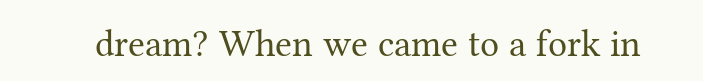dream? When we came to a fork in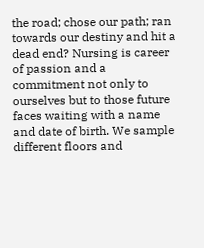the road; chose our path; ran towards our destiny and hit a dead end? Nursing is career of passion and a commitment not only to ourselves but to those future faces waiting with a name and date of birth. We sample different floors and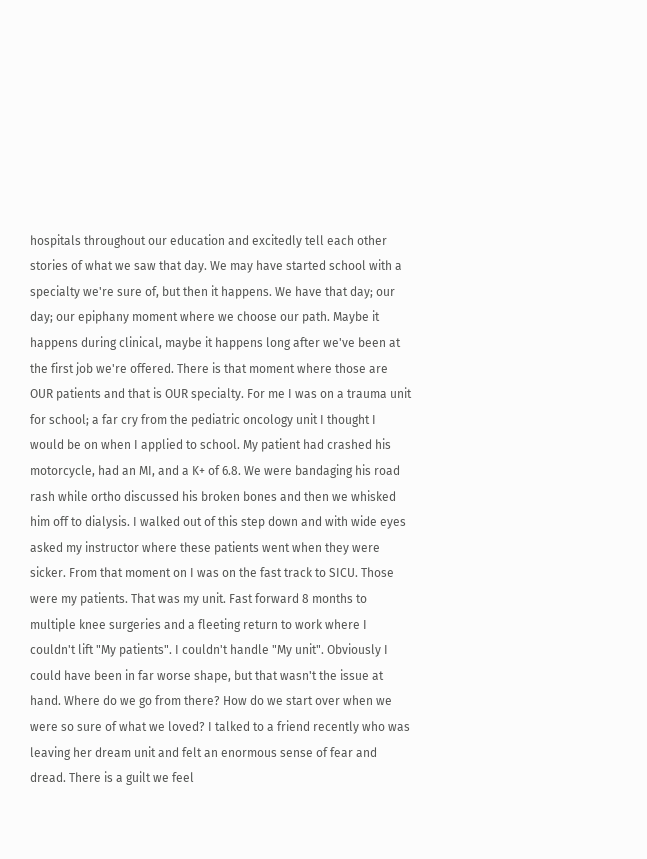hospitals throughout our education and excitedly tell each other stories of what we saw that day. We may have started school with a specialty we're sure of, but then it happens. We have that day; our day; our epiphany moment where we choose our path. Maybe it happens during clinical, maybe it happens long after we've been at the first job we're offered. There is that moment where those are OUR patients and that is OUR specialty. For me I was on a trauma unit for school; a far cry from the pediatric oncology unit I thought I would be on when I applied to school. My patient had crashed his motorcycle, had an MI, and a K+ of 6.8. We were bandaging his road rash while ortho discussed his broken bones and then we whisked him off to dialysis. I walked out of this step down and with wide eyes asked my instructor where these patients went when they were sicker. From that moment on I was on the fast track to SICU. Those were my patients. That was my unit. Fast forward 8 months to multiple knee surgeries and a fleeting return to work where I couldn't lift "My patients". I couldn't handle "My unit". Obviously I could have been in far worse shape, but that wasn't the issue at hand. Where do we go from there? How do we start over when we were so sure of what we loved? I talked to a friend recently who was leaving her dream unit and felt an enormous sense of fear and dread. There is a guilt we feel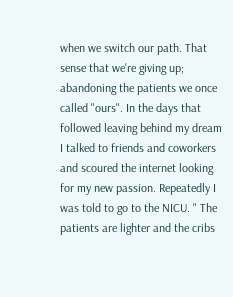when we switch our path. That sense that we're giving up; abandoning the patients we once called "ours". In the days that followed leaving behind my dream I talked to friends and coworkers and scoured the internet looking for my new passion. Repeatedly I was told to go to the NICU. " The patients are lighter and the cribs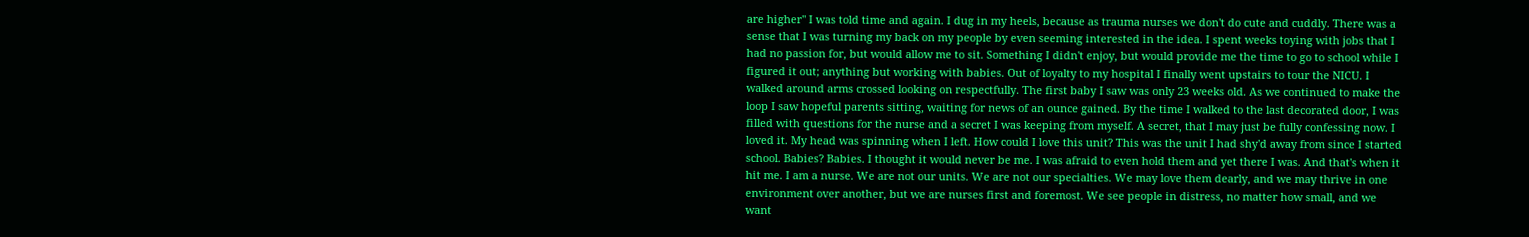are higher" I was told time and again. I dug in my heels, because as trauma nurses we don't do cute and cuddly. There was a sense that I was turning my back on my people by even seeming interested in the idea. I spent weeks toying with jobs that I had no passion for, but would allow me to sit. Something I didn't enjoy, but would provide me the time to go to school while I figured it out; anything but working with babies. Out of loyalty to my hospital I finally went upstairs to tour the NICU. I walked around arms crossed looking on respectfully. The first baby I saw was only 23 weeks old. As we continued to make the loop I saw hopeful parents sitting, waiting for news of an ounce gained. By the time I walked to the last decorated door, I was filled with questions for the nurse and a secret I was keeping from myself. A secret, that I may just be fully confessing now. I loved it. My head was spinning when I left. How could I love this unit? This was the unit I had shy'd away from since I started school. Babies? Babies. I thought it would never be me. I was afraid to even hold them and yet there I was. And that's when it hit me. I am a nurse. We are not our units. We are not our specialties. We may love them dearly, and we may thrive in one environment over another, but we are nurses first and foremost. We see people in distress, no matter how small, and we want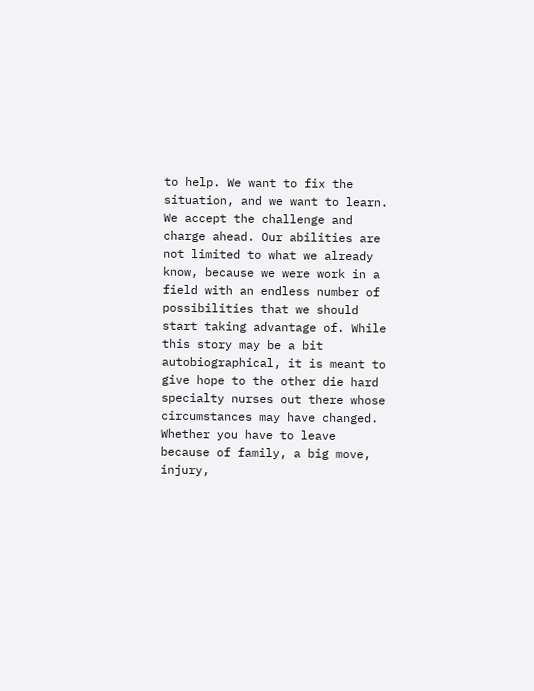to help. We want to fix the situation, and we want to learn. We accept the challenge and charge ahead. Our abilities are not limited to what we already know, because we were work in a field with an endless number of possibilities that we should start taking advantage of. While this story may be a bit autobiographical, it is meant to give hope to the other die hard specialty nurses out there whose circumstances may have changed. Whether you have to leave because of family, a big move, injury,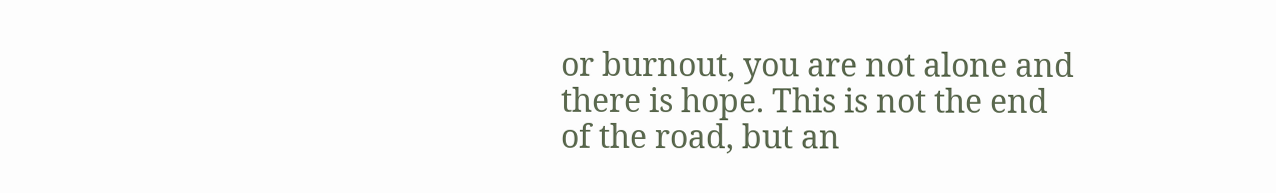or burnout, you are not alone and there is hope. This is not the end of the road, but an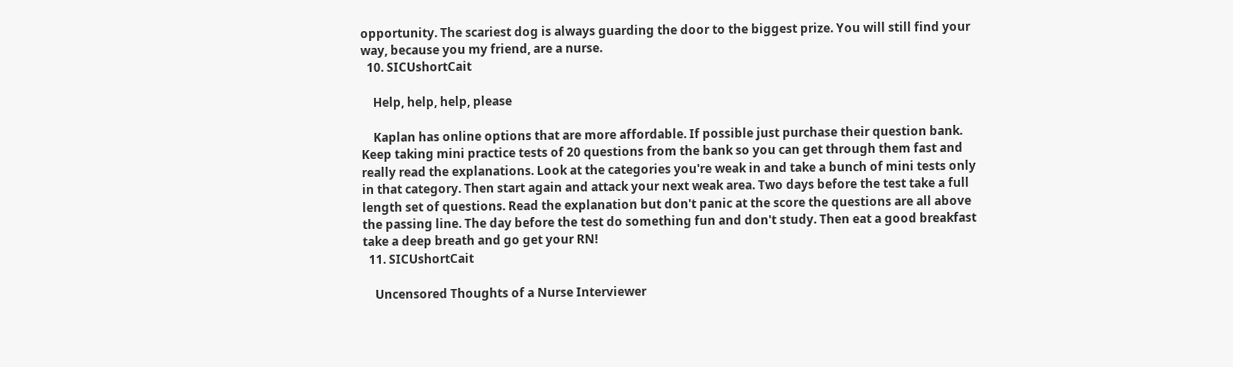opportunity. The scariest dog is always guarding the door to the biggest prize. You will still find your way, because you my friend, are a nurse.
  10. SICUshortCait

    Help, help, help, please

    Kaplan has online options that are more affordable. If possible just purchase their question bank. Keep taking mini practice tests of 20 questions from the bank so you can get through them fast and really read the explanations. Look at the categories you're weak in and take a bunch of mini tests only in that category. Then start again and attack your next weak area. Two days before the test take a full length set of questions. Read the explanation but don't panic at the score the questions are all above the passing line. The day before the test do something fun and don't study. Then eat a good breakfast take a deep breath and go get your RN!
  11. SICUshortCait

    Uncensored Thoughts of a Nurse Interviewer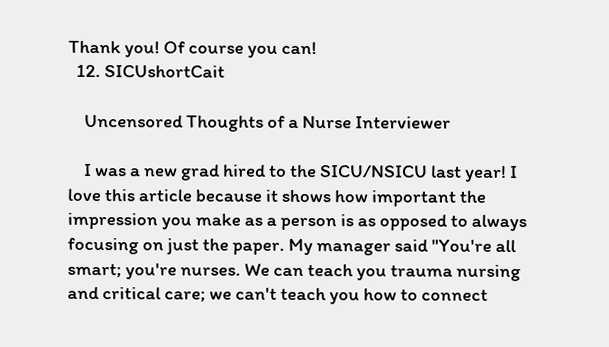Thank you! Of course you can!
  12. SICUshortCait

    Uncensored Thoughts of a Nurse Interviewer

    I was a new grad hired to the SICU/NSICU last year! I love this article because it shows how important the impression you make as a person is as opposed to always focusing on just the paper. My manager said "You're all smart; you're nurses. We can teach you trauma nursing and critical care; we can't teach you how to connect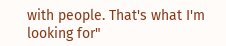with people. That's what I'm looking for"